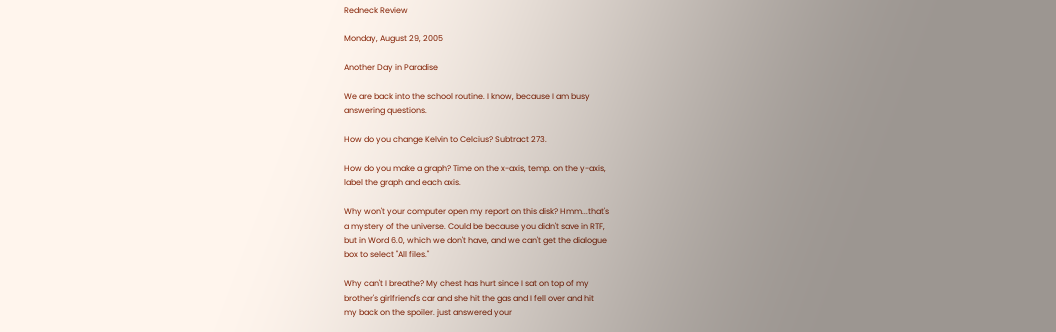Redneck Review

Monday, August 29, 2005

Another Day in Paradise

We are back into the school routine. I know, because I am busy
answering questions.

How do you change Kelvin to Celcius? Subtract 273.

How do you make a graph? Time on the x-axis, temp. on the y-axis,
label the graph and each axis.

Why won't your computer open my report on this disk? Hmm...that's
a mystery of the universe. Could be because you didn't save in RTF,
but in Word 6.0, which we don't have, and we can't get the dialogue
box to select "All files."

Why can't I breathe? My chest has hurt since I sat on top of my
brother's girlfriend's car and she hit the gas and I fell over and hit
my back on the spoiler. just answered your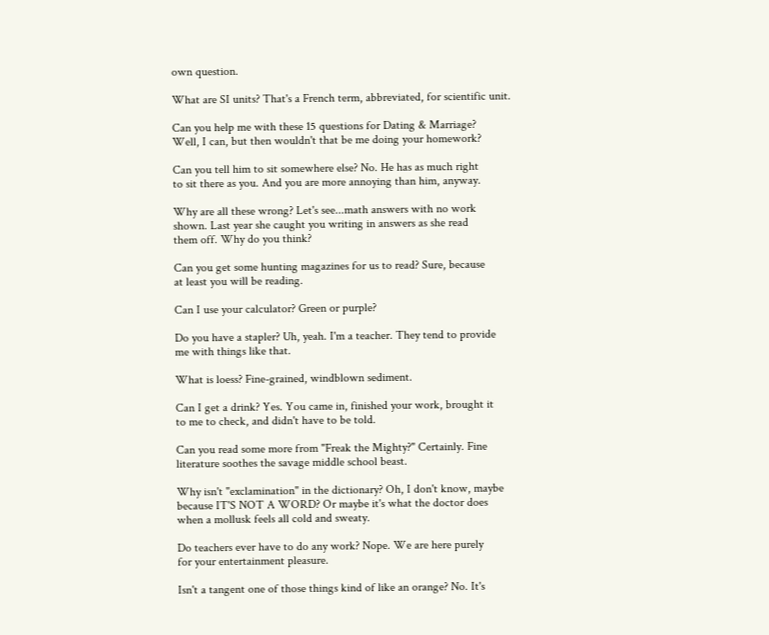own question.

What are SI units? That's a French term, abbreviated, for scientific unit.

Can you help me with these 15 questions for Dating & Marriage?
Well, I can, but then wouldn't that be me doing your homework?

Can you tell him to sit somewhere else? No. He has as much right
to sit there as you. And you are more annoying than him, anyway.

Why are all these wrong? Let's see...math answers with no work
shown. Last year she caught you writing in answers as she read
them off. Why do you think?

Can you get some hunting magazines for us to read? Sure, because
at least you will be reading.

Can I use your calculator? Green or purple?

Do you have a stapler? Uh, yeah. I'm a teacher. They tend to provide
me with things like that.

What is loess? Fine-grained, windblown sediment.

Can I get a drink? Yes. You came in, finished your work, brought it
to me to check, and didn't have to be told.

Can you read some more from "Freak the Mighty?" Certainly. Fine
literature soothes the savage middle school beast.

Why isn't "exclamination" in the dictionary? Oh, I don't know, maybe
because IT'S NOT A WORD? Or maybe it's what the doctor does
when a mollusk feels all cold and sweaty.

Do teachers ever have to do any work? Nope. We are here purely
for your entertainment pleasure.

Isn't a tangent one of those things kind of like an orange? No. It's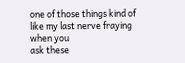one of those things kind of like my last nerve fraying when you
ask these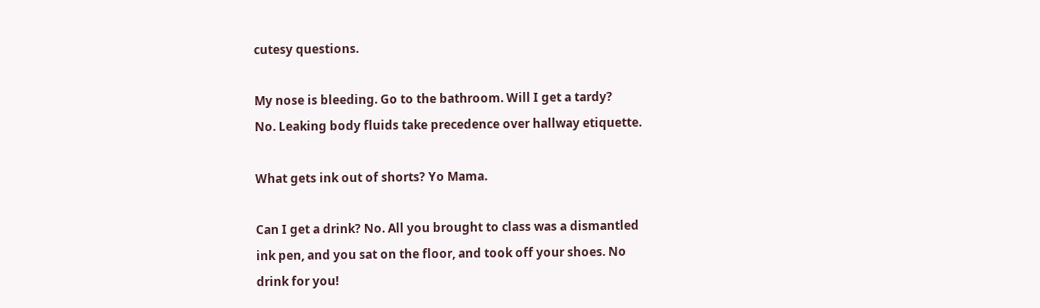cutesy questions.

My nose is bleeding. Go to the bathroom. Will I get a tardy?
No. Leaking body fluids take precedence over hallway etiquette.

What gets ink out of shorts? Yo Mama.

Can I get a drink? No. All you brought to class was a dismantled
ink pen, and you sat on the floor, and took off your shoes. No
drink for you!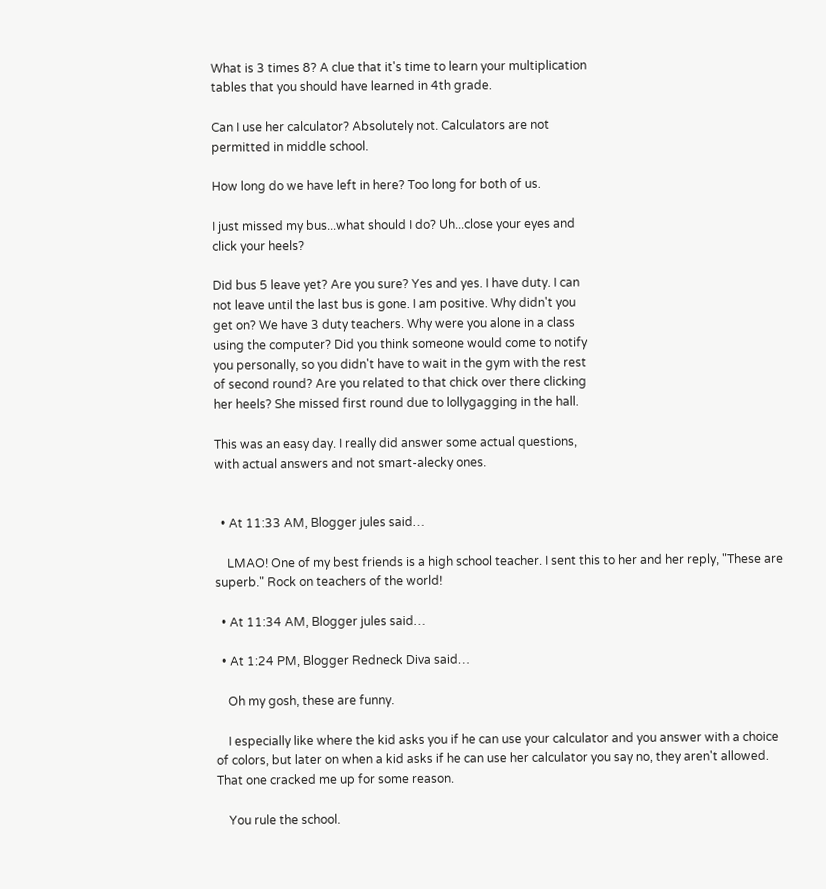What is 3 times 8? A clue that it's time to learn your multiplication
tables that you should have learned in 4th grade.

Can I use her calculator? Absolutely not. Calculators are not
permitted in middle school.

How long do we have left in here? Too long for both of us.

I just missed my bus...what should I do? Uh...close your eyes and
click your heels?

Did bus 5 leave yet? Are you sure? Yes and yes. I have duty. I can
not leave until the last bus is gone. I am positive. Why didn't you
get on? We have 3 duty teachers. Why were you alone in a class
using the computer? Did you think someone would come to notify
you personally, so you didn't have to wait in the gym with the rest
of second round? Are you related to that chick over there clicking
her heels? She missed first round due to lollygagging in the hall.

This was an easy day. I really did answer some actual questions,
with actual answers and not smart-alecky ones.


  • At 11:33 AM, Blogger jules said…

    LMAO! One of my best friends is a high school teacher. I sent this to her and her reply, "These are superb." Rock on teachers of the world!

  • At 11:34 AM, Blogger jules said…

  • At 1:24 PM, Blogger Redneck Diva said…

    Oh my gosh, these are funny.

    I especially like where the kid asks you if he can use your calculator and you answer with a choice of colors, but later on when a kid asks if he can use her calculator you say no, they aren't allowed. That one cracked me up for some reason.

    You rule the school.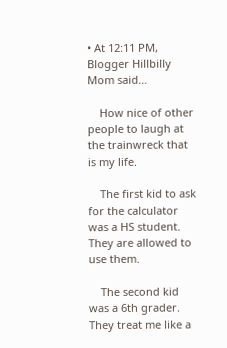• At 12:11 PM, Blogger Hillbilly Mom said…

    How nice of other people to laugh at the trainwreck that is my life.

    The first kid to ask for the calculator was a HS student. They are allowed to use them.

    The second kid was a 6th grader. They treat me like a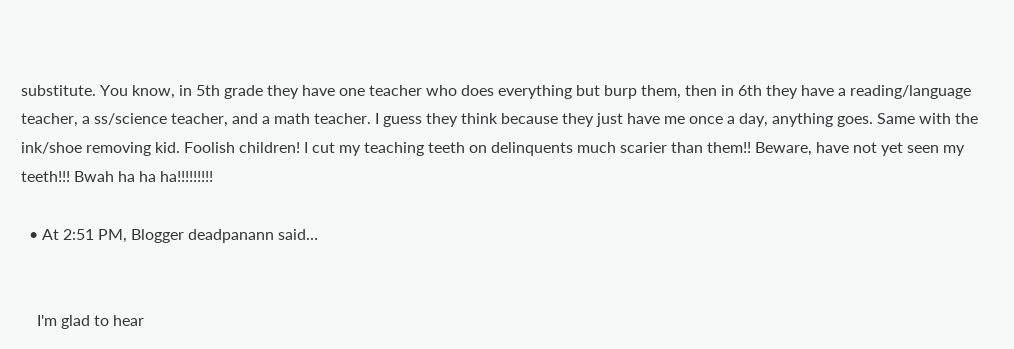substitute. You know, in 5th grade they have one teacher who does everything but burp them, then in 6th they have a reading/language teacher, a ss/science teacher, and a math teacher. I guess they think because they just have me once a day, anything goes. Same with the ink/shoe removing kid. Foolish children! I cut my teaching teeth on delinquents much scarier than them!! Beware, have not yet seen my teeth!!! Bwah ha ha ha!!!!!!!!!

  • At 2:51 PM, Blogger deadpanann said…


    I'm glad to hear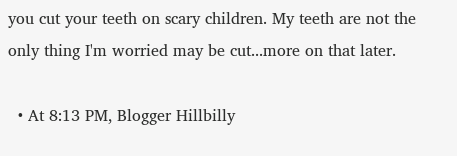you cut your teeth on scary children. My teeth are not the only thing I'm worried may be cut...more on that later.

  • At 8:13 PM, Blogger Hillbilly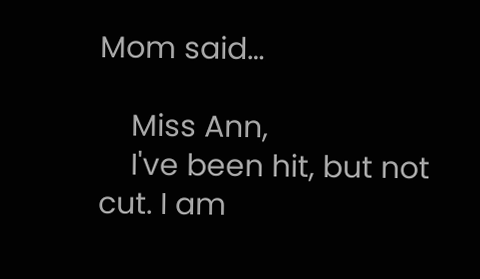Mom said…

    Miss Ann,
    I've been hit, but not cut. I am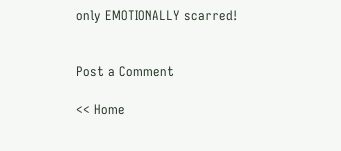only EMOTIONALLY scarred!


Post a Comment

<< Home